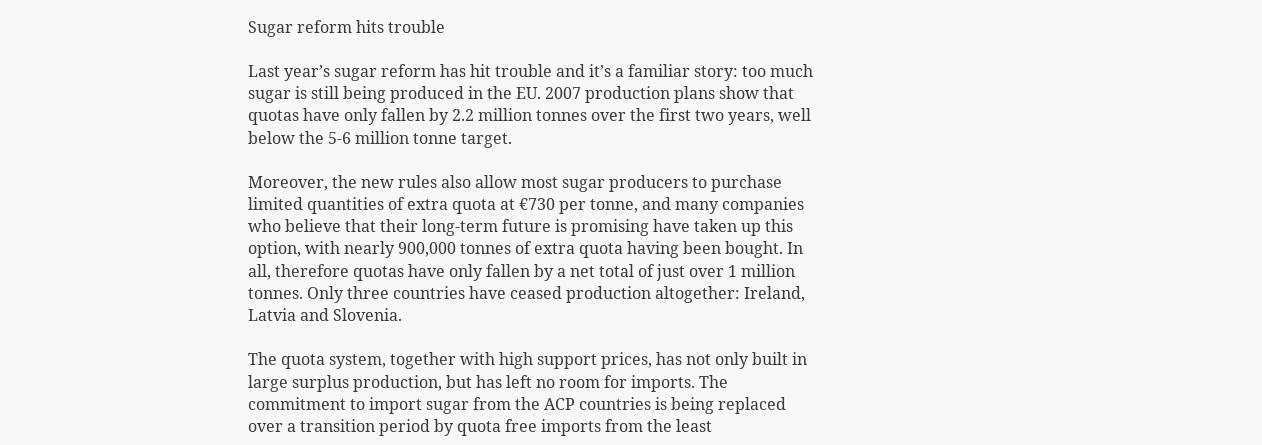Sugar reform hits trouble

Last year’s sugar reform has hit trouble and it’s a familiar story: too much sugar is still being produced in the EU. 2007 production plans show that quotas have only fallen by 2.2 million tonnes over the first two years, well below the 5-6 million tonne target.

Moreover, the new rules also allow most sugar producers to purchase limited quantities of extra quota at €730 per tonne, and many companies who believe that their long-term future is promising have taken up this option, with nearly 900,000 tonnes of extra quota having been bought. In all, therefore quotas have only fallen by a net total of just over 1 million tonnes. Only three countries have ceased production altogether: Ireland, Latvia and Slovenia.

The quota system, together with high support prices, has not only built in large surplus production, but has left no room for imports. The commitment to import sugar from the ACP countries is being replaced over a transition period by quota free imports from the least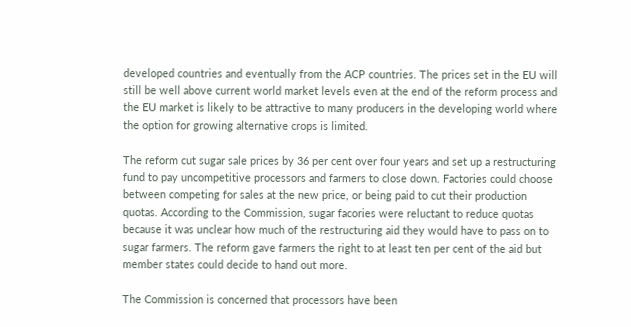developed countries and eventually from the ACP countries. The prices set in the EU will still be well above current world market levels even at the end of the reform process and the EU market is likely to be attractive to many producers in the developing world where the option for growing alternative crops is limited.

The reform cut sugar sale prices by 36 per cent over four years and set up a restructuring fund to pay uncompetitive processors and farmers to close down. Factories could choose between competing for sales at the new price, or being paid to cut their production quotas. According to the Commission, sugar facories were reluctant to reduce quotas because it was unclear how much of the restructuring aid they would have to pass on to sugar farmers. The reform gave farmers the right to at least ten per cent of the aid but member states could decide to hand out more.

The Commission is concerned that processors have been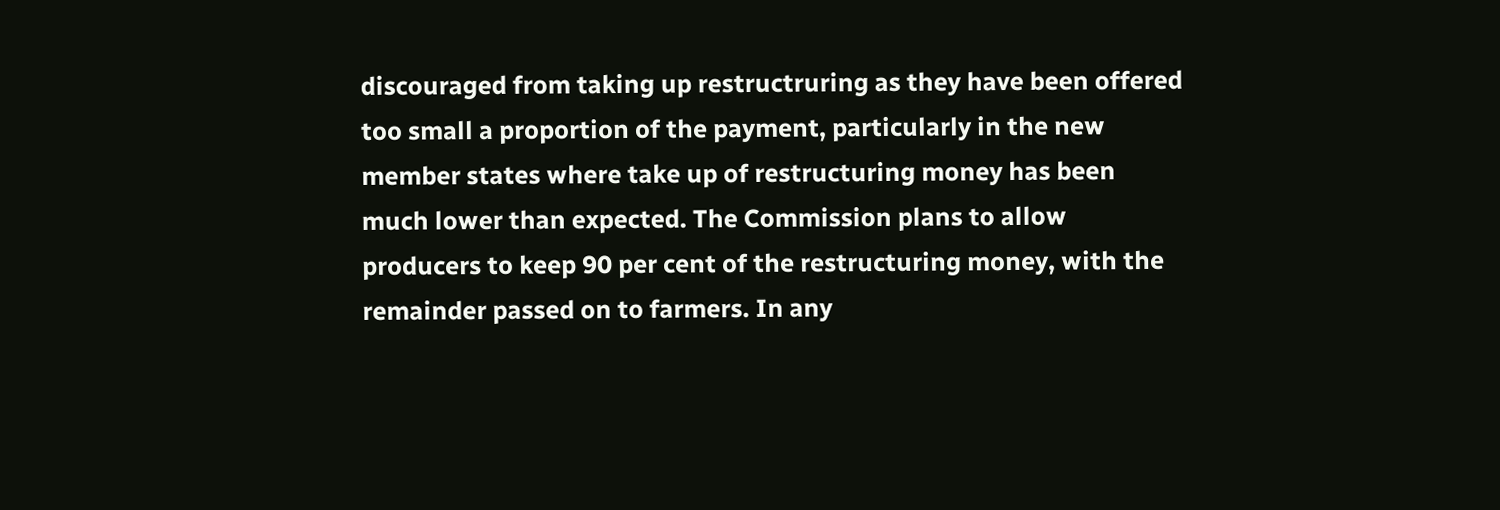discouraged from taking up restructruring as they have been offered too small a proportion of the payment, particularly in the new member states where take up of restructuring money has been much lower than expected. The Commission plans to allow producers to keep 90 per cent of the restructuring money, with the remainder passed on to farmers. In any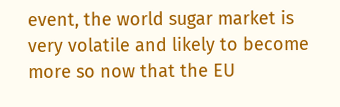event, the world sugar market is very volatile and likely to become more so now that the EU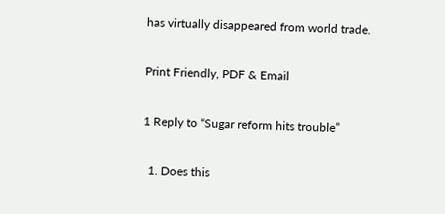has virtually disappeared from world trade.

Print Friendly, PDF & Email

1 Reply to “Sugar reform hits trouble”

  1. Does this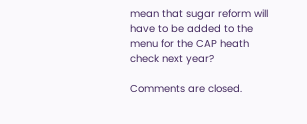mean that sugar reform will have to be added to the menu for the CAP heath check next year?

Comments are closed.